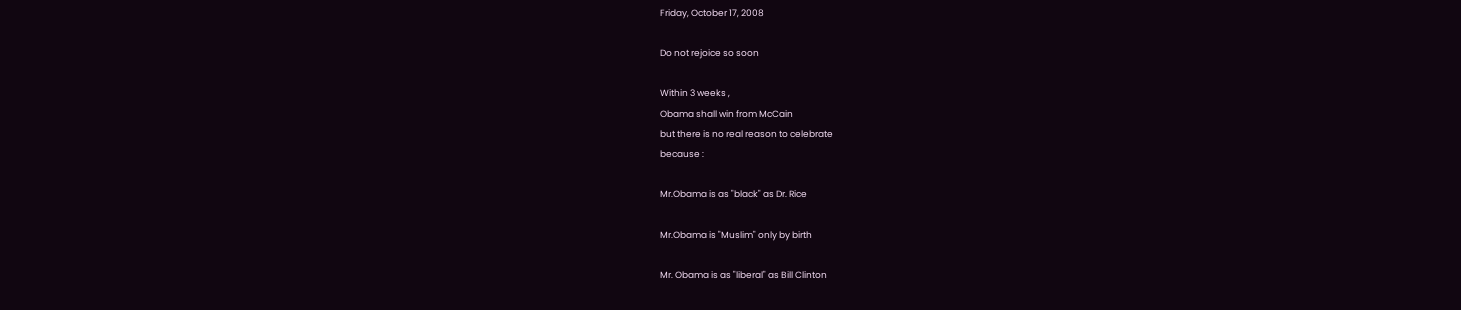Friday, October 17, 2008

Do not rejoice so soon

Within 3 weeks ,
Obama shall win from McCain
but there is no real reason to celebrate
because :

Mr.Obama is as "black" as Dr. Rice

Mr.Obama is "Muslim" only by birth

Mr. Obama is as "liberal" as Bill Clinton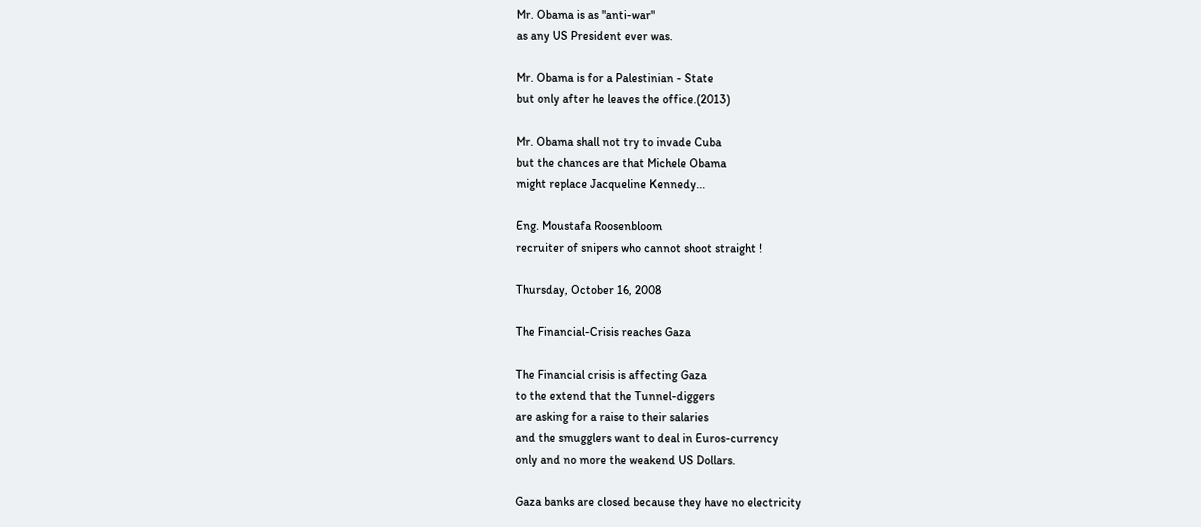Mr. Obama is as "anti-war"
as any US President ever was.

Mr. Obama is for a Palestinian - State
but only after he leaves the office.(2013)

Mr. Obama shall not try to invade Cuba
but the chances are that Michele Obama
might replace Jacqueline Kennedy...

Eng. Moustafa Roosenbloom
recruiter of snipers who cannot shoot straight !

Thursday, October 16, 2008

The Financial-Crisis reaches Gaza

The Financial crisis is affecting Gaza
to the extend that the Tunnel-diggers
are asking for a raise to their salaries
and the smugglers want to deal in Euros-currency
only and no more the weakend US Dollars.

Gaza banks are closed because they have no electricity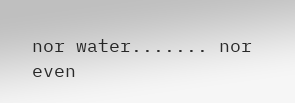nor water....... nor even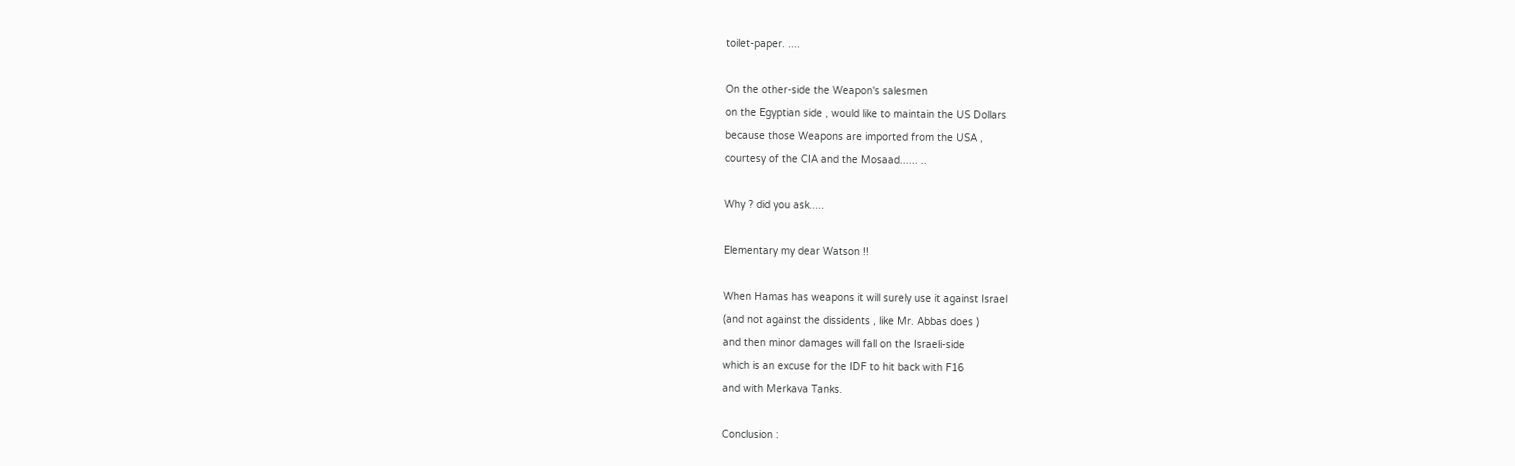toilet-paper. ....

On the other-side the Weapon's salesmen
on the Egyptian side , would like to maintain the US Dollars
because those Weapons are imported from the USA ,
courtesy of the CIA and the Mosaad...... ..

Why ? did you ask.....

Elementary my dear Watson !!

When Hamas has weapons it will surely use it against Israel
(and not against the dissidents , like Mr. Abbas does )
and then minor damages will fall on the Israeli-side
which is an excuse for the IDF to hit back with F16
and with Merkava Tanks.

Conclusion :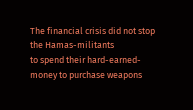The financial crisis did not stop the Hamas-militants
to spend their hard-earned- money to purchase weapons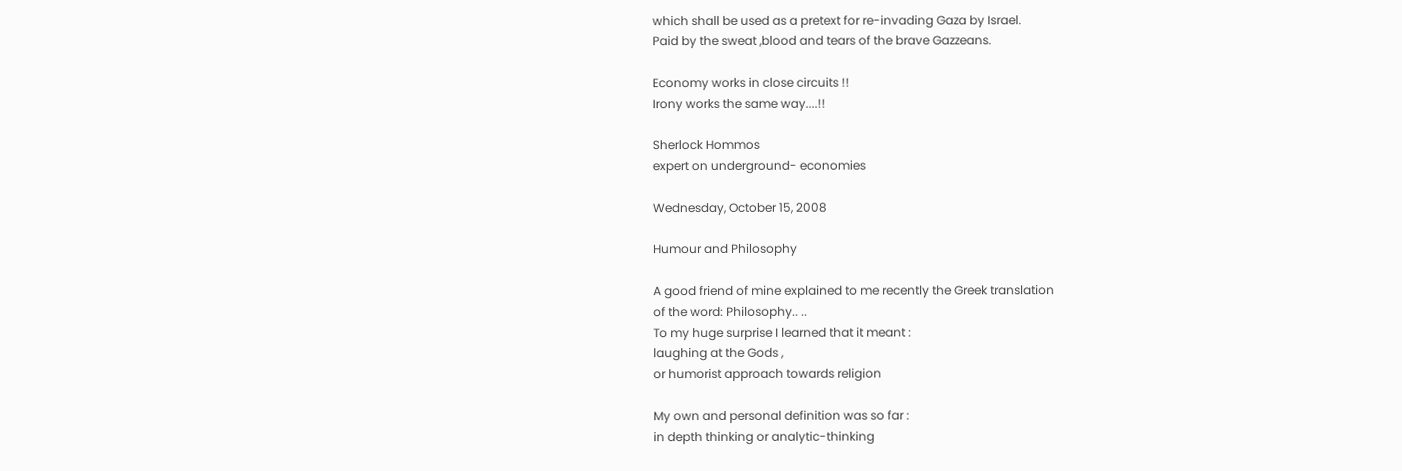which shall be used as a pretext for re-invading Gaza by Israel.
Paid by the sweat ,blood and tears of the brave Gazzeans.

Economy works in close circuits !!
Irony works the same way....!!

Sherlock Hommos
expert on underground- economies

Wednesday, October 15, 2008

Humour and Philosophy

A good friend of mine explained to me recently the Greek translation
of the word: Philosophy.. ..
To my huge surprise I learned that it meant :
laughing at the Gods ,
or humorist approach towards religion

My own and personal definition was so far :
in depth thinking or analytic-thinking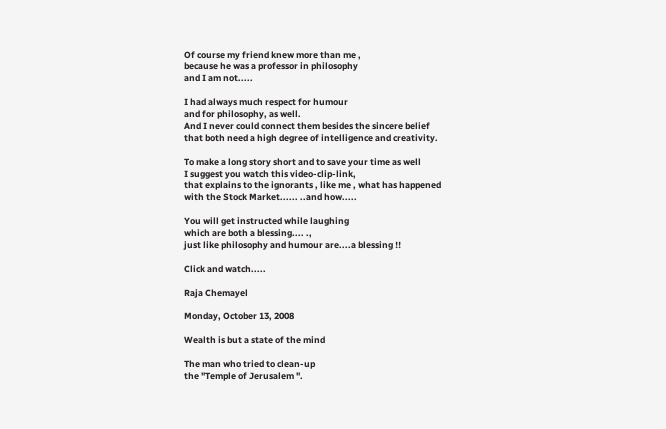Of course my friend knew more than me ,
because he was a professor in philosophy
and I am not.....

I had always much respect for humour
and for philosophy, as well.
And I never could connect them besides the sincere belief
that both need a high degree of intelligence and creativity.

To make a long story short and to save your time as well
I suggest you watch this video-clip-link,
that explains to the ignorants , like me , what has happened
with the Stock Market...... ..and how.....

You will get instructed while laughing
which are both a blessing.... .,
just like philosophy and humour are....a blessing !!

Click and watch.....

Raja Chemayel

Monday, October 13, 2008

Wealth is but a state of the mind

The man who tried to clean-up
the "Temple of Jerusalem ".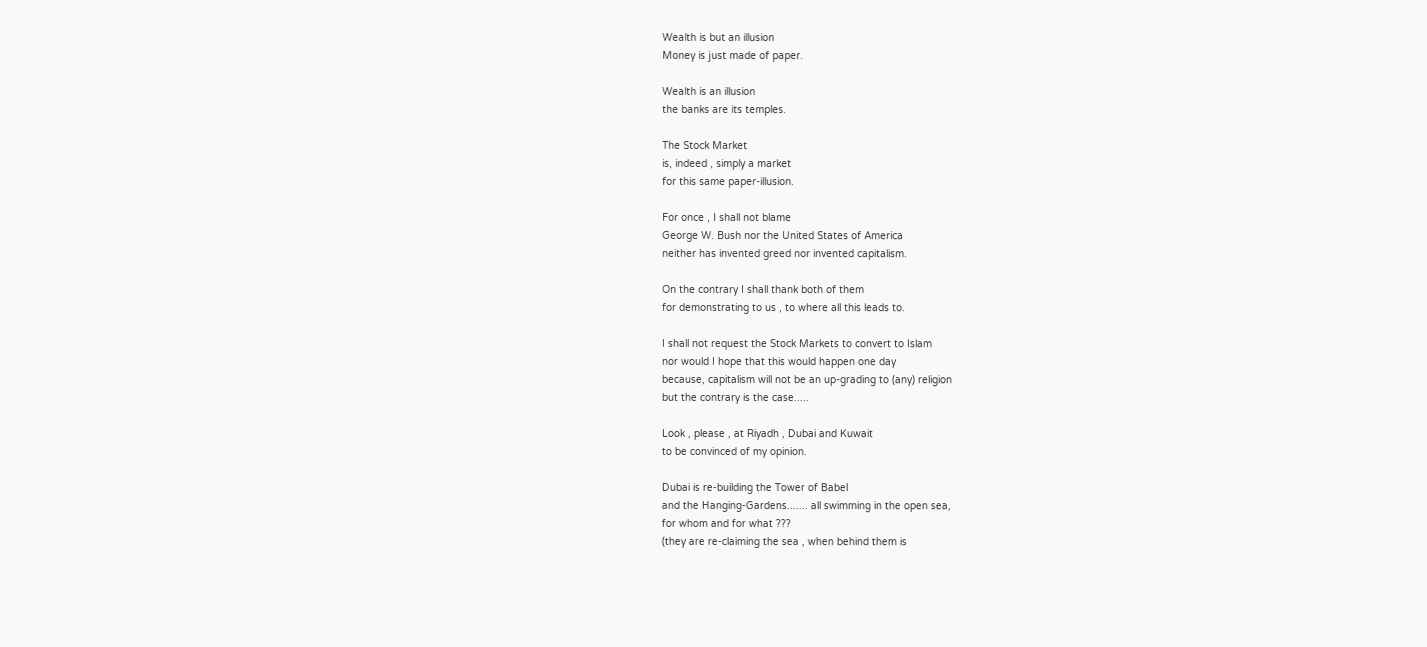Wealth is but an illusion
Money is just made of paper.

Wealth is an illusion
the banks are its temples.

The Stock Market
is, indeed , simply a market
for this same paper-illusion.

For once , I shall not blame
George W. Bush nor the United States of America
neither has invented greed nor invented capitalism.

On the contrary I shall thank both of them
for demonstrating to us , to where all this leads to.

I shall not request the Stock Markets to convert to Islam
nor would I hope that this would happen one day
because, capitalism will not be an up-grading to (any) religion
but the contrary is the case.....

Look , please , at Riyadh , Dubai and Kuwait
to be convinced of my opinion.

Dubai is re-building the Tower of Babel
and the Hanging-Gardens....... all swimming in the open sea,
for whom and for what ???
(they are re-claiming the sea , when behind them is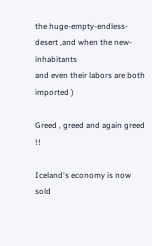the huge-empty-endless- desert ,and when the new-inhabitants
and even their labors are both imported )

Greed , greed and again greed !!

Iceland's economy is now sold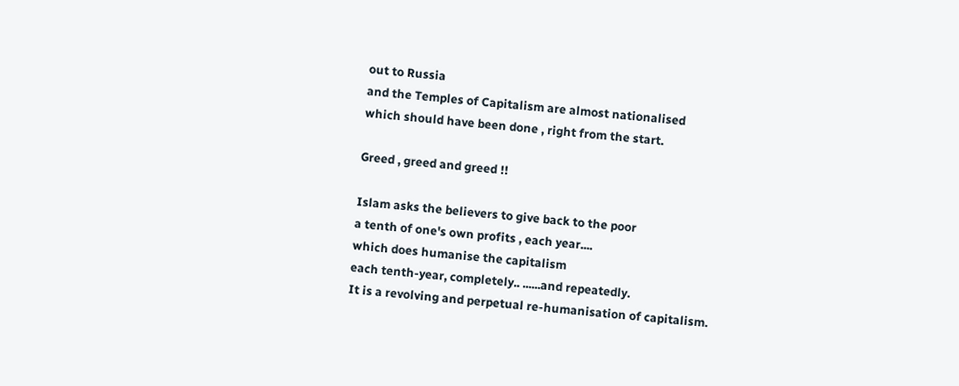out to Russia
and the Temples of Capitalism are almost nationalised
which should have been done , right from the start.

Greed , greed and greed !!

Islam asks the believers to give back to the poor
a tenth of one's own profits , each year....
which does humanise the capitalism
each tenth-year, completely.. ......and repeatedly.
It is a revolving and perpetual re-humanisation of capitalism.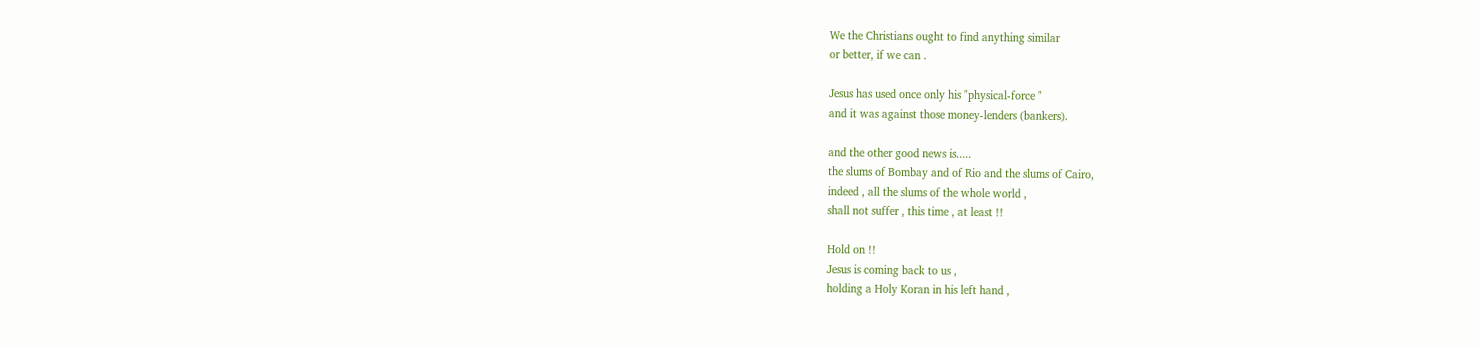We the Christians ought to find anything similar
or better, if we can .

Jesus has used once only his "physical-force "
and it was against those money-lenders (bankers).

and the other good news is.....
the slums of Bombay and of Rio and the slums of Cairo,
indeed , all the slums of the whole world ,
shall not suffer , this time , at least !!

Hold on !!
Jesus is coming back to us ,
holding a Holy Koran in his left hand ,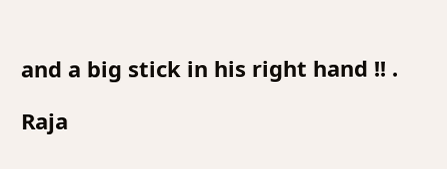and a big stick in his right hand !! .

Raja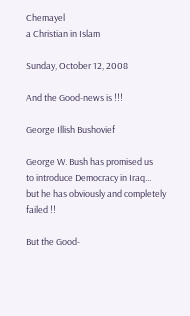Chemayel
a Christian in Islam

Sunday, October 12, 2008

And the Good-news is !!!

George Illish Bushovief

George W. Bush has promised us
to introduce Democracy in Iraq...
but he has obviously and completely failed !!

But the Good-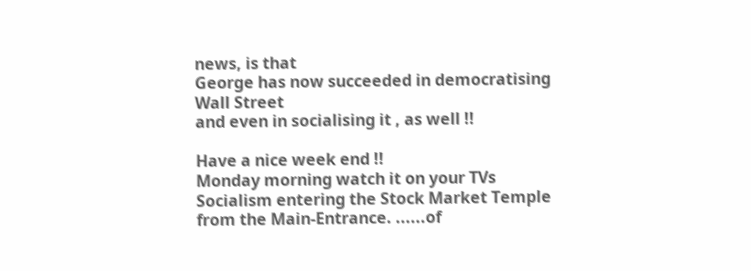news, is that
George has now succeeded in democratising Wall Street
and even in socialising it , as well !!

Have a nice week end !!
Monday morning watch it on your TVs
Socialism entering the Stock Market Temple
from the Main-Entrance. ......of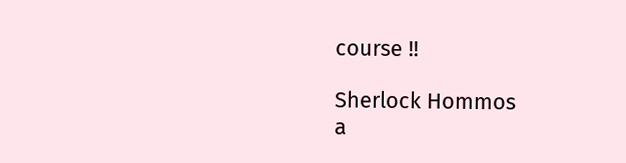course !!

Sherlock Hommos
a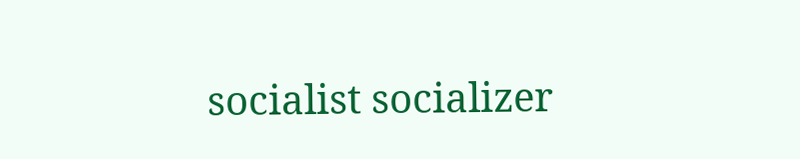socialist socializer